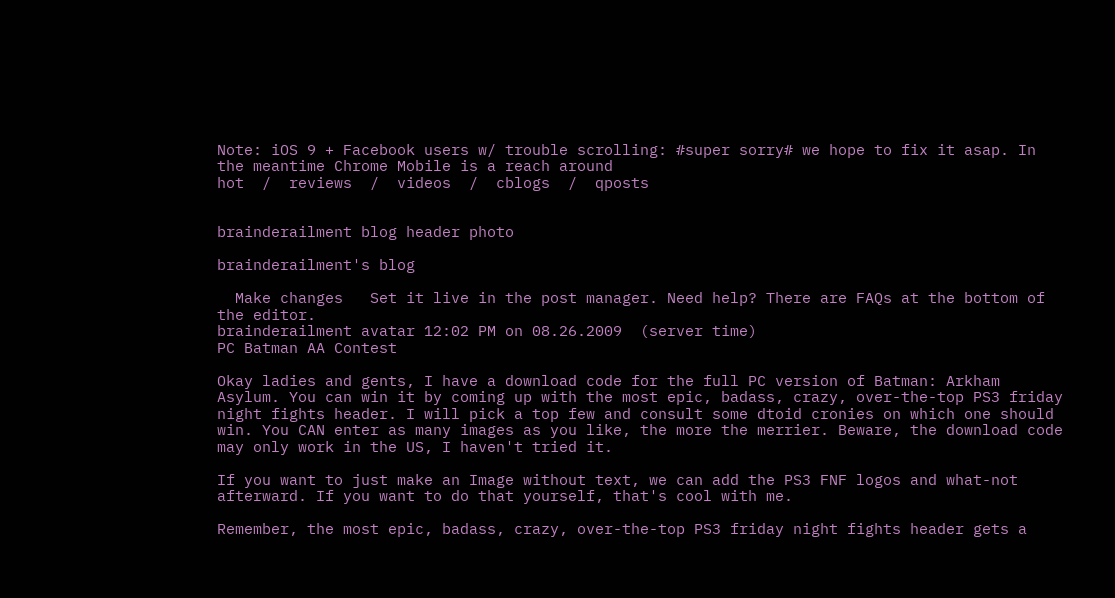Note: iOS 9 + Facebook users w/ trouble scrolling: #super sorry# we hope to fix it asap. In the meantime Chrome Mobile is a reach around
hot  /  reviews  /  videos  /  cblogs  /  qposts


brainderailment blog header photo

brainderailment's blog

  Make changes   Set it live in the post manager. Need help? There are FAQs at the bottom of the editor.
brainderailment avatar 12:02 PM on 08.26.2009  (server time)
PC Batman AA Contest

Okay ladies and gents, I have a download code for the full PC version of Batman: Arkham Asylum. You can win it by coming up with the most epic, badass, crazy, over-the-top PS3 friday night fights header. I will pick a top few and consult some dtoid cronies on which one should win. You CAN enter as many images as you like, the more the merrier. Beware, the download code may only work in the US, I haven't tried it.

If you want to just make an Image without text, we can add the PS3 FNF logos and what-not afterward. If you want to do that yourself, that's cool with me.

Remember, the most epic, badass, crazy, over-the-top PS3 friday night fights header gets a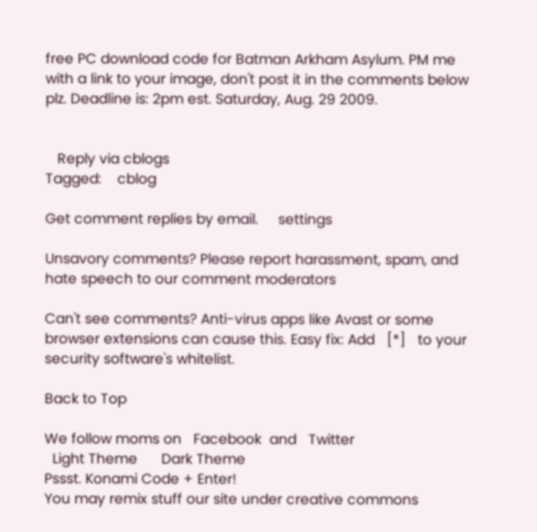free PC download code for Batman Arkham Asylum. PM me with a link to your image, don't post it in the comments below plz. Deadline is: 2pm est. Saturday, Aug. 29 2009.


   Reply via cblogs
Tagged:    cblog

Get comment replies by email.     settings

Unsavory comments? Please report harassment, spam, and hate speech to our comment moderators

Can't see comments? Anti-virus apps like Avast or some browser extensions can cause this. Easy fix: Add   [*]   to your security software's whitelist.

Back to Top

We follow moms on   Facebook  and   Twitter
  Light Theme      Dark Theme
Pssst. Konami Code + Enter!
You may remix stuff our site under creative commons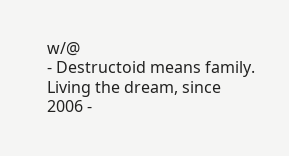w/@
- Destructoid means family. Living the dream, since 2006 -